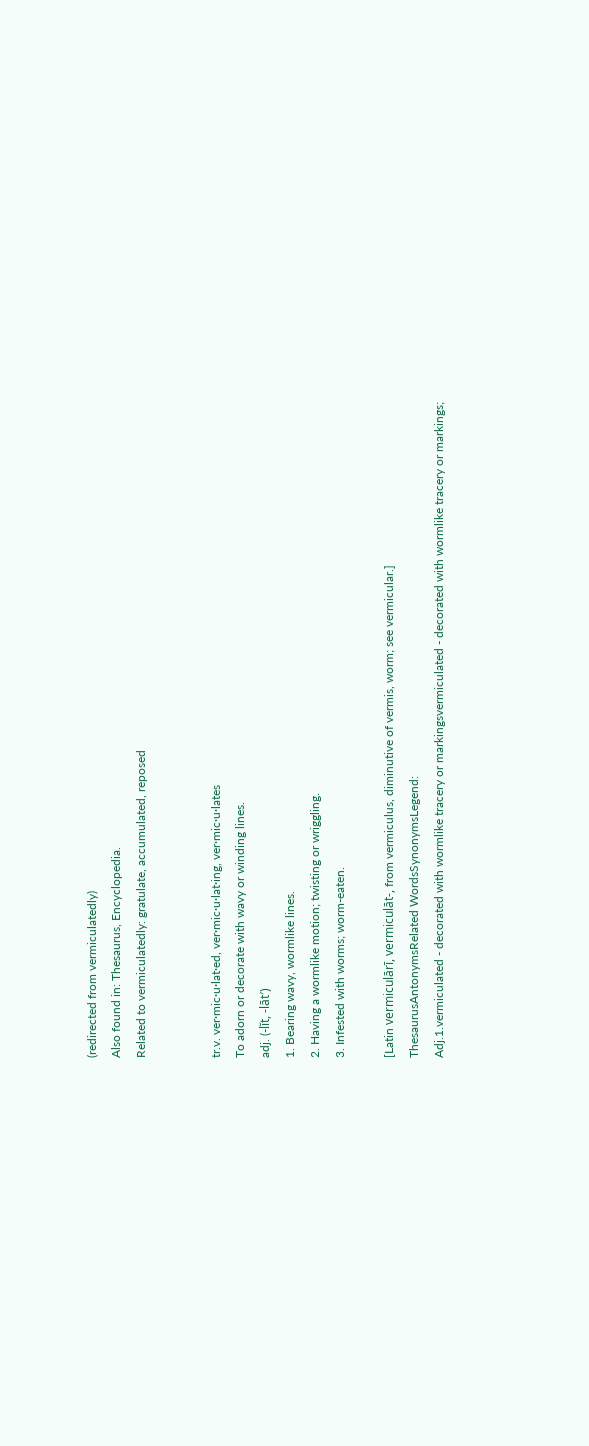(redirected from vermiculatedly)
Also found in: Thesaurus, Encyclopedia.
Related to vermiculatedly: gratulate, accumulated, reposed


tr.v. ver·mic·u·lat·ed, ver·mic·u·lat·ing, ver·mic·u·lates
To adorn or decorate with wavy or winding lines.
adj. (-lĭt, -lāt′)
1. Bearing wavy, wormlike lines.
2. Having a wormlike motion; twisting or wriggling.
3. Infested with worms; worm-eaten.

[Latin vermiculārī, vermiculāt-, from vermiculus, diminutive of vermis, worm; see vermicular.]
ThesaurusAntonymsRelated WordsSynonymsLegend:
Adj.1.vermiculated - decorated with wormlike tracery or markingsvermiculated - decorated with wormlike tracery or markings;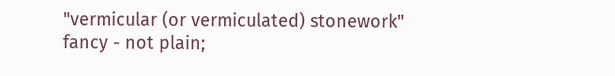"vermicular (or vermiculated) stonework"
fancy - not plain;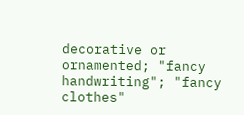decorative or ornamented; "fancy handwriting"; "fancy clothes"